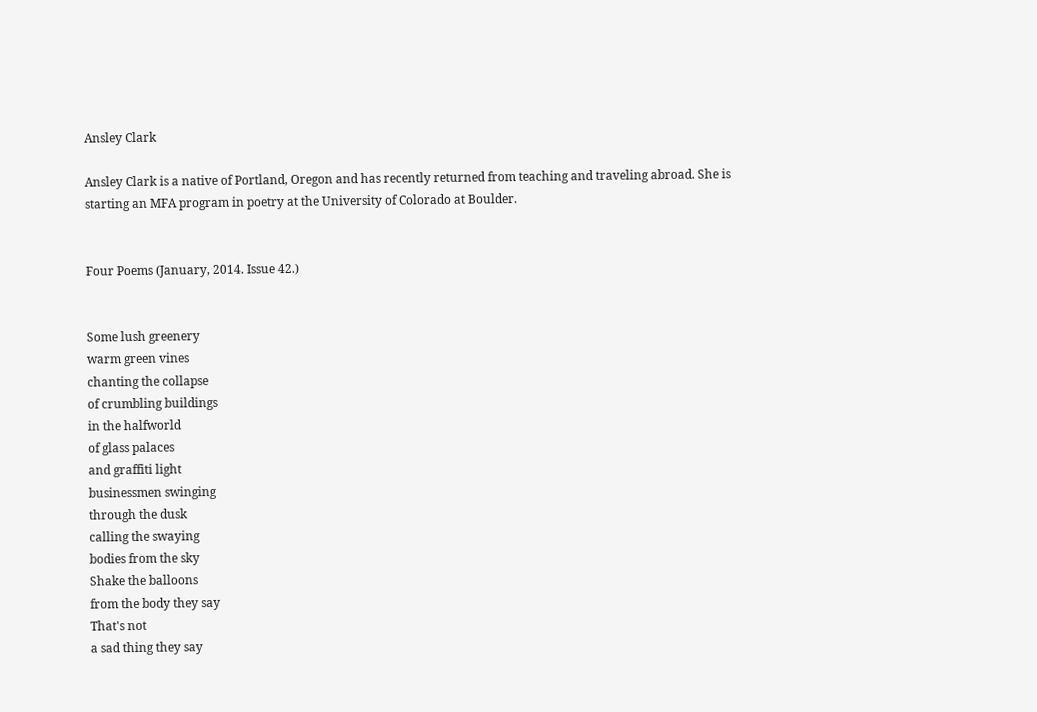Ansley Clark

Ansley Clark is a native of Portland, Oregon and has recently returned from teaching and traveling abroad. She is starting an MFA program in poetry at the University of Colorado at Boulder.


Four Poems (January, 2014. Issue 42.)


Some lush greenery
warm green vines
chanting the collapse
of crumbling buildings
in the halfworld
of glass palaces
and graffiti light
businessmen swinging
through the dusk
calling the swaying
bodies from the sky
Shake the balloons
from the body they say
That's not
a sad thing they say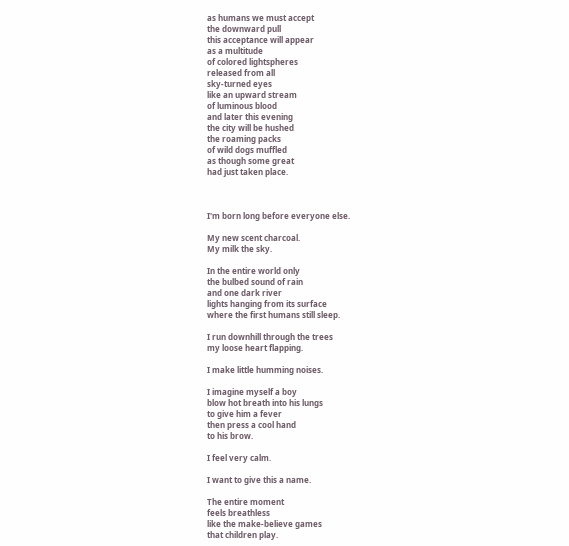as humans we must accept
the downward pull
this acceptance will appear
as a multitude
of colored lightspheres
released from all
sky-turned eyes
like an upward stream
of luminous blood
and later this evening
the city will be hushed
the roaming packs
of wild dogs muffled
as though some great
had just taken place.



I'm born long before everyone else.

My new scent charcoal.
My milk the sky.

In the entire world only
the bulbed sound of rain
and one dark river
lights hanging from its surface
where the first humans still sleep.

I run downhill through the trees
my loose heart flapping.

I make little humming noises.

I imagine myself a boy
blow hot breath into his lungs
to give him a fever
then press a cool hand
to his brow.

I feel very calm.

I want to give this a name.

The entire moment
feels breathless
like the make-believe games
that children play.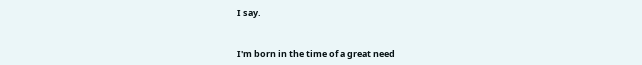I say.


I'm born in the time of a great need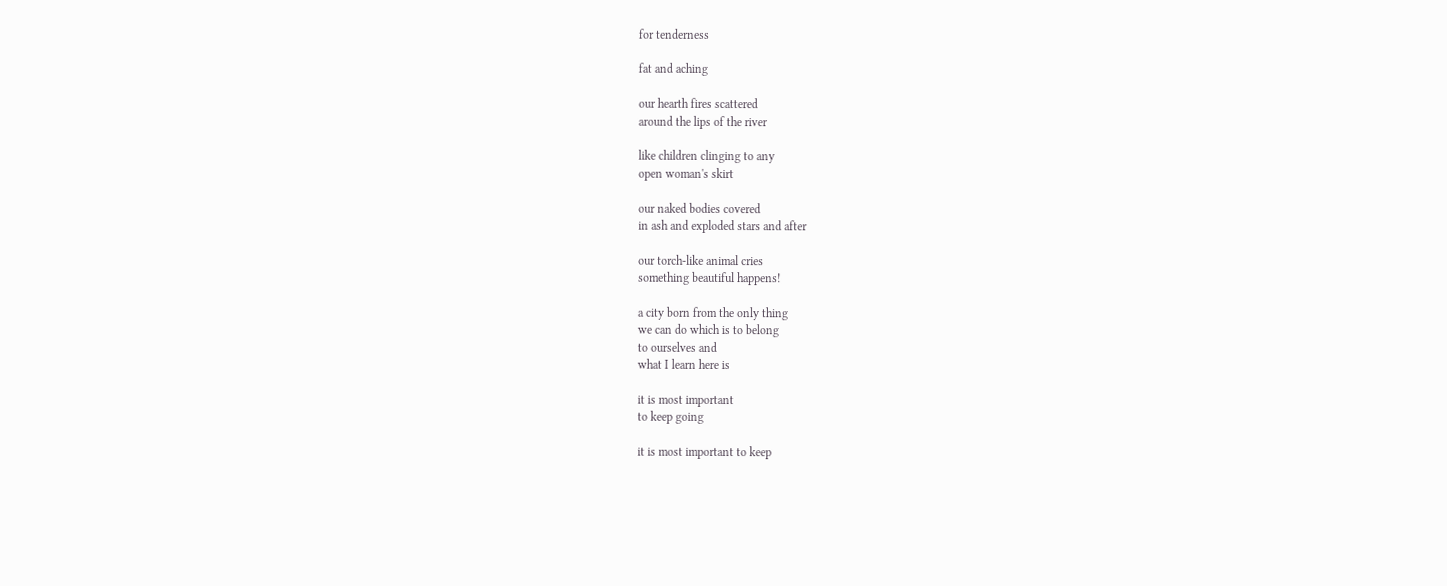for tenderness

fat and aching

our hearth fires scattered
around the lips of the river

like children clinging to any
open woman's skirt

our naked bodies covered
in ash and exploded stars and after

our torch-like animal cries
something beautiful happens!

a city born from the only thing
we can do which is to belong
to ourselves and
what I learn here is

it is most important
to keep going

it is most important to keep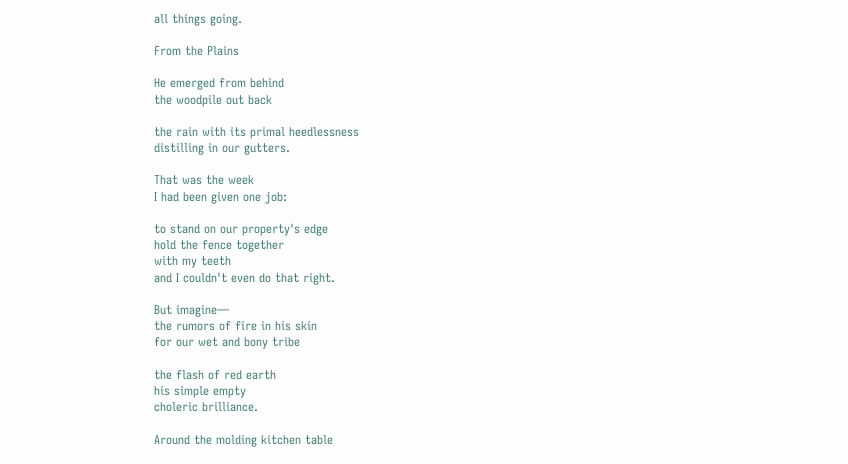all things going.

From the Plains

He emerged from behind
the woodpile out back

the rain with its primal heedlessness
distilling in our gutters.

That was the week
I had been given one job:

to stand on our property's edge
hold the fence together
with my teeth
and I couldn't even do that right.

But imagine—
the rumors of fire in his skin
for our wet and bony tribe

the flash of red earth
his simple empty
choleric brilliance.

Around the molding kitchen table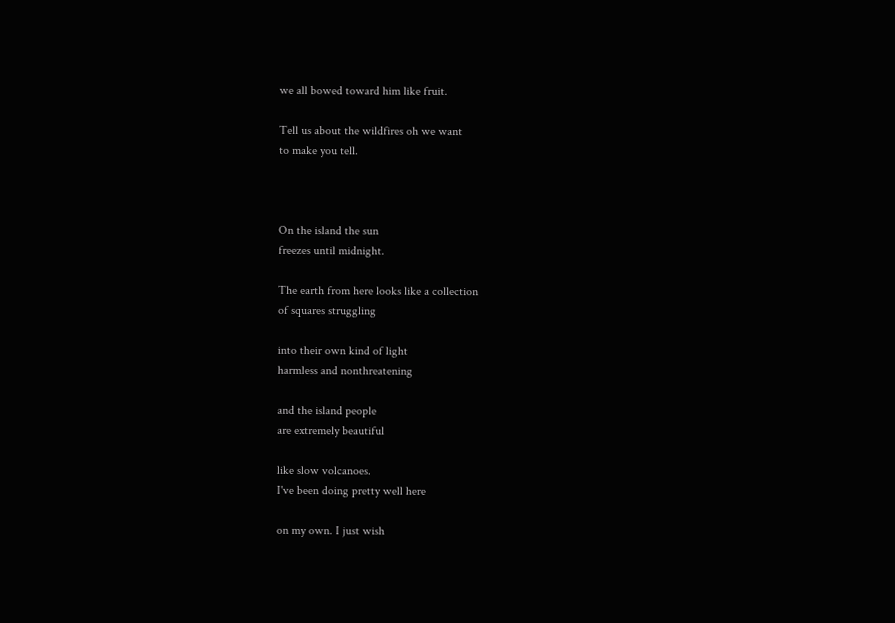we all bowed toward him like fruit.

Tell us about the wildfires oh we want
to make you tell.



On the island the sun
freezes until midnight.

The earth from here looks like a collection
of squares struggling

into their own kind of light
harmless and nonthreatening

and the island people
are extremely beautiful

like slow volcanoes.
I've been doing pretty well here

on my own. I just wish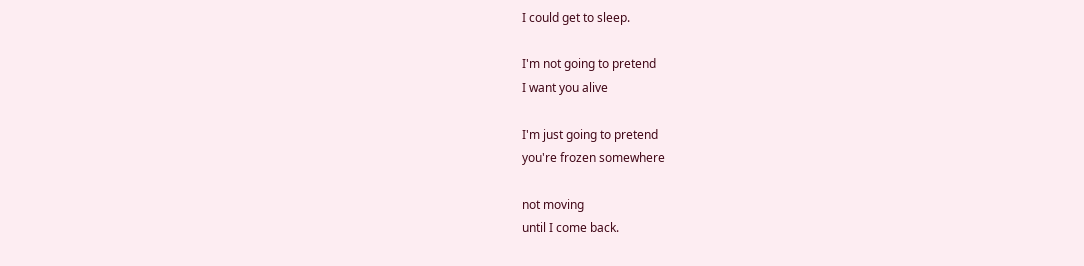I could get to sleep.

I'm not going to pretend
I want you alive

I'm just going to pretend
you're frozen somewhere

not moving
until I come back.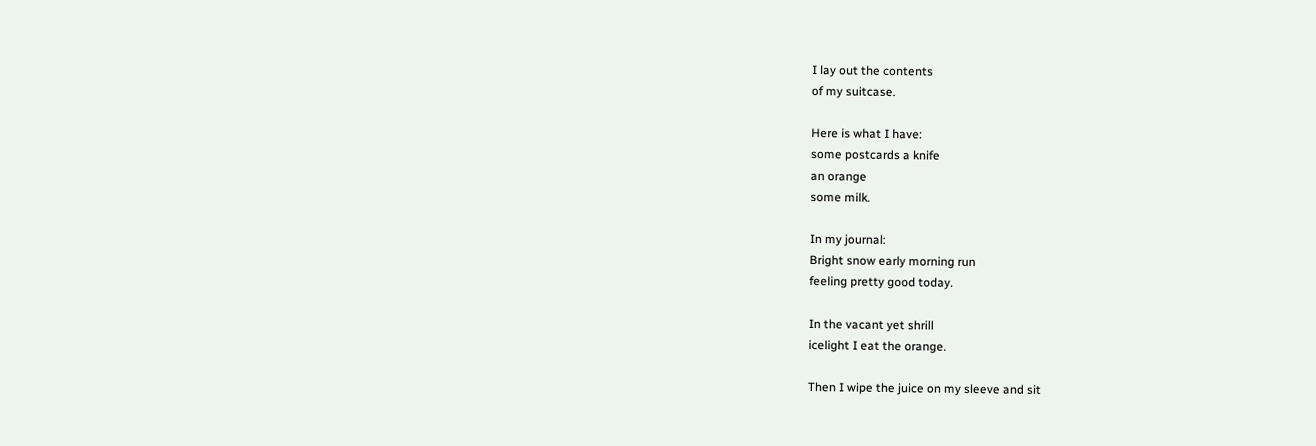I lay out the contents
of my suitcase.

Here is what I have:
some postcards a knife
an orange
some milk.

In my journal:
Bright snow early morning run
feeling pretty good today.

In the vacant yet shrill
icelight I eat the orange.

Then I wipe the juice on my sleeve and sit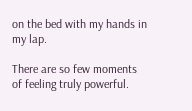on the bed with my hands in my lap.

There are so few moments
of feeling truly powerful.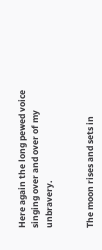Here again the long pewed voice
singing over and over of my unbravery.


The moon rises and sets in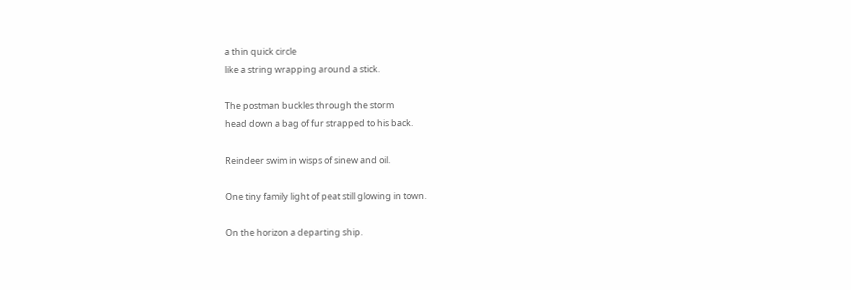a thin quick circle
like a string wrapping around a stick.

The postman buckles through the storm
head down a bag of fur strapped to his back.

Reindeer swim in wisps of sinew and oil.

One tiny family light of peat still glowing in town.

On the horizon a departing ship.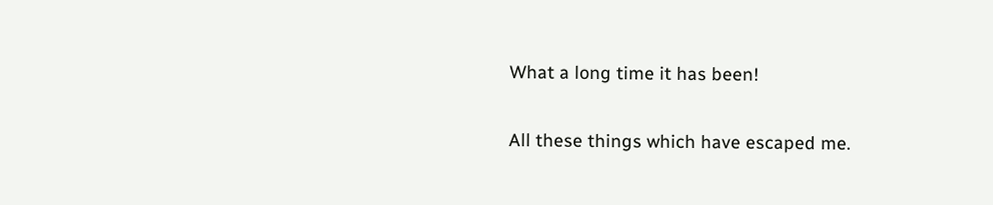What a long time it has been!

All these things which have escaped me.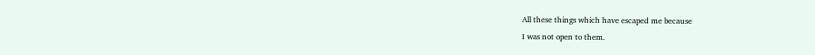All these things which have escaped me because
I was not open to them.